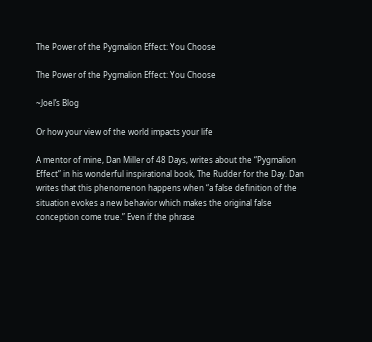The Power of the Pygmalion Effect: You Choose

The Power of the Pygmalion Effect: You Choose

~Joel’s Blog

Or how your view of the world impacts your life

A mentor of mine, Dan Miller of 48 Days, writes about the “Pygmalion Effect” in his wonderful inspirational book, The Rudder for the Day. Dan writes that this phenomenon happens when “a false definition of the situation evokes a new behavior which makes the original false conception come true.” Even if the phrase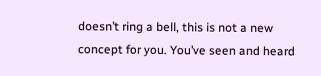doesn’t ring a bell, this is not a new concept for you. You’ve seen and heard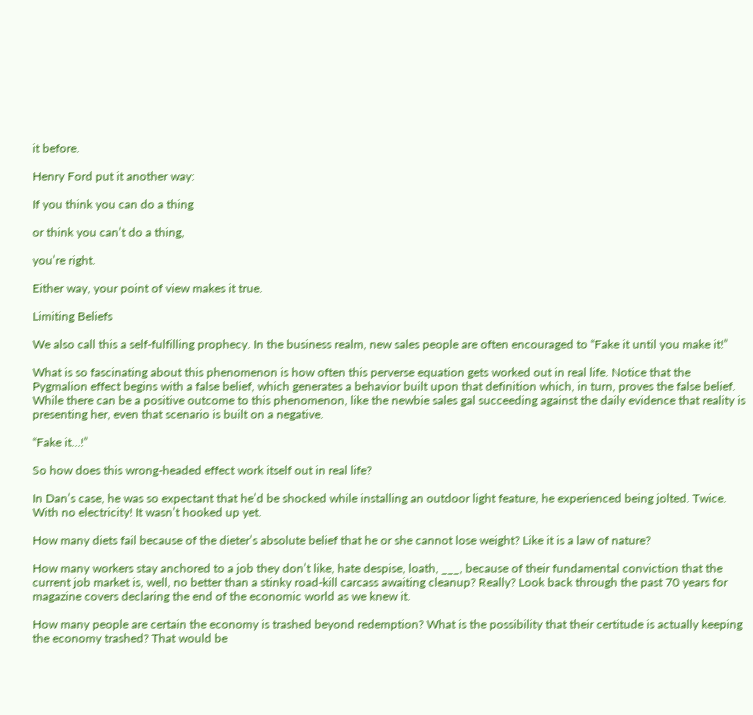it before.

Henry Ford put it another way:

If you think you can do a thing

or think you can’t do a thing,

you’re right.

Either way, your point of view makes it true.

Limiting Beliefs

We also call this a self-fulfilling prophecy. In the business realm, new sales people are often encouraged to “Fake it until you make it!”

What is so fascinating about this phenomenon is how often this perverse equation gets worked out in real life. Notice that the Pygmalion effect begins with a false belief, which generates a behavior built upon that definition which, in turn, proves the false belief. While there can be a positive outcome to this phenomenon, like the newbie sales gal succeeding against the daily evidence that reality is presenting her, even that scenario is built on a negative.

“Fake it…!”

So how does this wrong-headed effect work itself out in real life?

In Dan’s case, he was so expectant that he’d be shocked while installing an outdoor light feature, he experienced being jolted. Twice. With no electricity! It wasn’t hooked up yet.

How many diets fail because of the dieter’s absolute belief that he or she cannot lose weight? Like it is a law of nature?

How many workers stay anchored to a job they don’t like, hate despise, loath, ___, because of their fundamental conviction that the current job market is, well, no better than a stinky road-kill carcass awaiting cleanup? Really? Look back through the past 70 years for magazine covers declaring the end of the economic world as we knew it.

How many people are certain the economy is trashed beyond redemption? What is the possibility that their certitude is actually keeping the economy trashed? That would be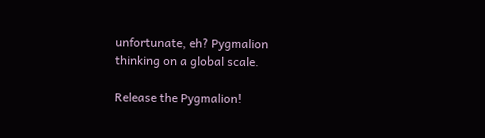unfortunate, eh? Pygmalion thinking on a global scale.

Release the Pygmalion!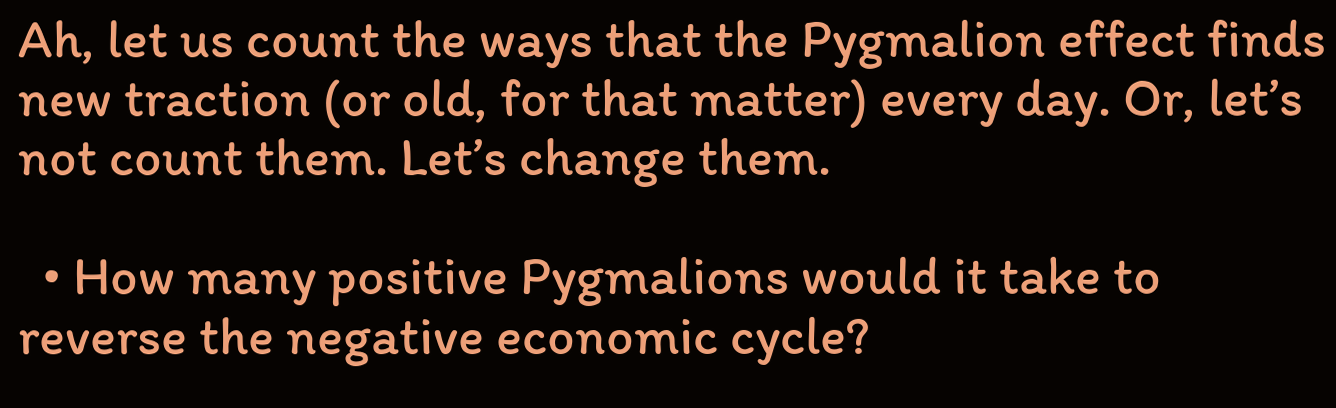Ah, let us count the ways that the Pygmalion effect finds new traction (or old, for that matter) every day. Or, let’s not count them. Let’s change them.

  • How many positive Pygmalions would it take to reverse the negative economic cycle?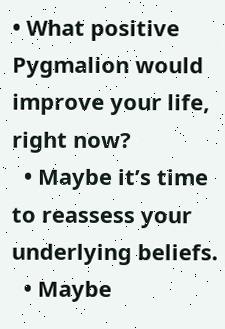• What positive Pygmalion would improve your life, right now?
  • Maybe it’s time to reassess your underlying beliefs.
  • Maybe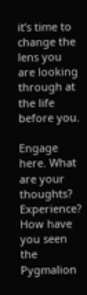it’s time to change the lens you are looking through at the life before you.

Engage here. What are your thoughts? Experience? How have you seen the Pygmalion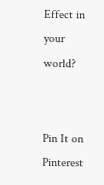Effect in your world?


Pin It on Pinterest